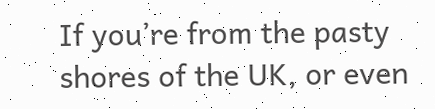If you’re from the pasty shores of the UK, or even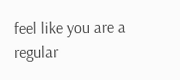feel like you are a regular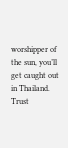worshipper of the sun, you’ll get caught out in Thailand. Trust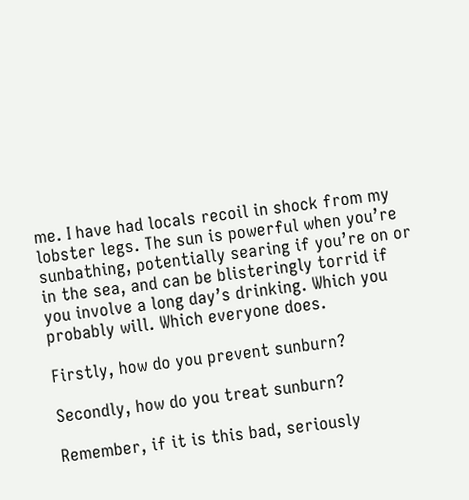me. I have had locals recoil in shock from my lobster legs. The sun is powerful when you’re sunbathing, potentially searing if you’re on or in the sea, and can be blisteringly torrid if you involve a long day’s drinking. Which you probably will. Which everyone does.

Firstly, how do you prevent sunburn?

Secondly, how do you treat sunburn?

Remember, if it is this bad, seriously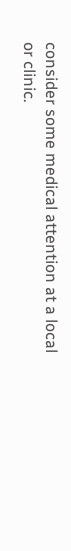consider some medical attention at a local or clinic.